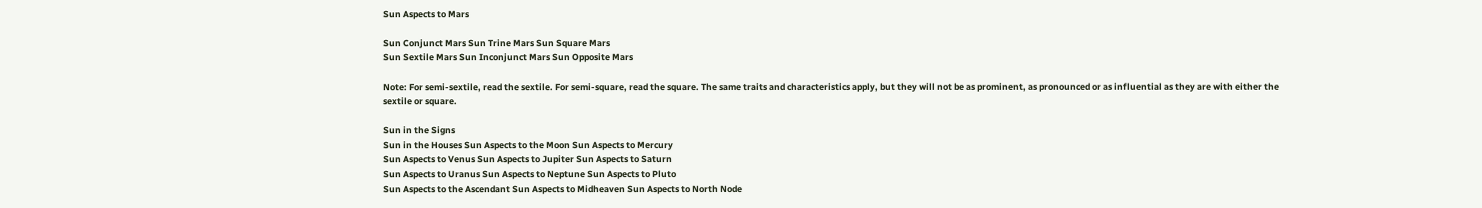Sun Aspects to Mars

Sun Conjunct Mars Sun Trine Mars Sun Square Mars
Sun Sextile Mars Sun Inconjunct Mars Sun Opposite Mars

Note: For semi-sextile, read the sextile. For semi-square, read the square. The same traits and characteristics apply, but they will not be as prominent, as pronounced or as influential as they are with either the sextile or square.

Sun in the Signs
Sun in the Houses Sun Aspects to the Moon Sun Aspects to Mercury
Sun Aspects to Venus Sun Aspects to Jupiter Sun Aspects to Saturn
Sun Aspects to Uranus Sun Aspects to Neptune Sun Aspects to Pluto
Sun Aspects to the Ascendant Sun Aspects to Midheaven Sun Aspects to North Node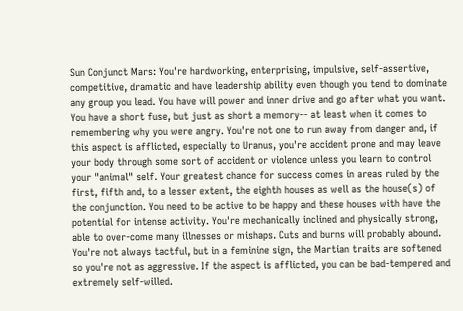Sun Conjunct Mars: You're hardworking, enterprising, impulsive, self-assertive, competitive, dramatic and have leadership ability even though you tend to dominate any group you lead. You have will power and inner drive and go after what you want. You have a short fuse, but just as short a memory-- at least when it comes to remembering why you were angry. You're not one to run away from danger and, if this aspect is afflicted, especially to Uranus, you're accident prone and may leave your body through some sort of accident or violence unless you learn to control your "animal" self. Your greatest chance for success comes in areas ruled by the first, fifth and, to a lesser extent, the eighth houses as well as the house(s) of the conjunction. You need to be active to be happy and these houses with have the potential for intense activity. You're mechanically inclined and physically strong, able to over-come many illnesses or mishaps. Cuts and burns will probably abound. You're not always tactful, but in a feminine sign, the Martian traits are softened so you're not as aggressive. If the aspect is afflicted, you can be bad-tempered and extremely self-willed.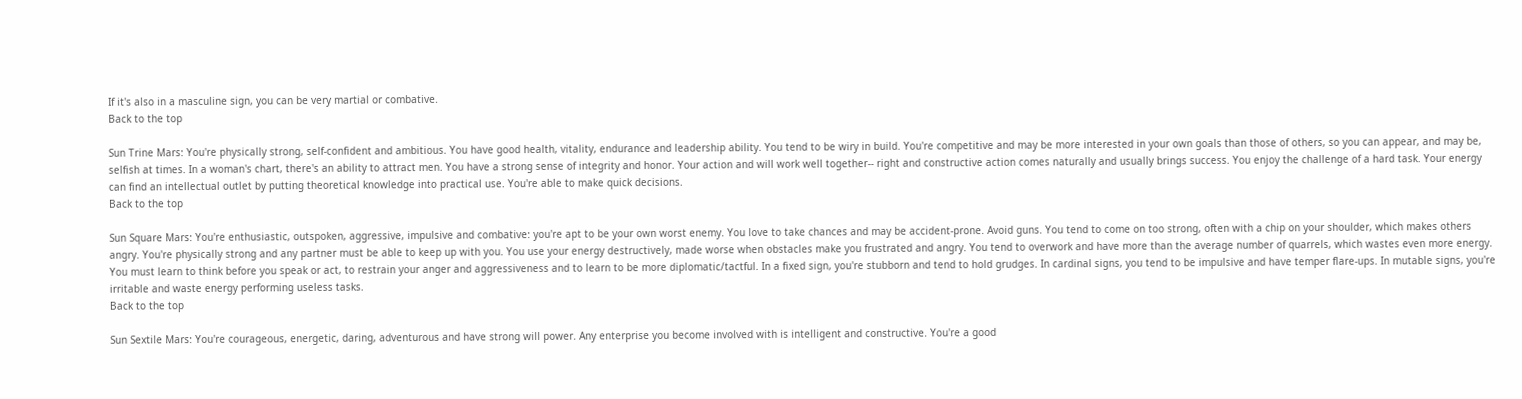If it's also in a masculine sign, you can be very martial or combative.
Back to the top

Sun Trine Mars: You're physically strong, self-confident and ambitious. You have good health, vitality, endurance and leadership ability. You tend to be wiry in build. You're competitive and may be more interested in your own goals than those of others, so you can appear, and may be, selfish at times. In a woman's chart, there's an ability to attract men. You have a strong sense of integrity and honor. Your action and will work well together-- right and constructive action comes naturally and usually brings success. You enjoy the challenge of a hard task. Your energy can find an intellectual outlet by putting theoretical knowledge into practical use. You're able to make quick decisions.
Back to the top

Sun Square Mars: You're enthusiastic, outspoken, aggressive, impulsive and combative: you're apt to be your own worst enemy. You love to take chances and may be accident-prone. Avoid guns. You tend to come on too strong, often with a chip on your shoulder, which makes others angry. You're physically strong and any partner must be able to keep up with you. You use your energy destructively, made worse when obstacles make you frustrated and angry. You tend to overwork and have more than the average number of quarrels, which wastes even more energy. You must learn to think before you speak or act, to restrain your anger and aggressiveness and to learn to be more diplomatic/tactful. In a fixed sign, you're stubborn and tend to hold grudges. In cardinal signs, you tend to be impulsive and have temper flare-ups. In mutable signs, you're irritable and waste energy performing useless tasks.
Back to the top

Sun Sextile Mars: You're courageous, energetic, daring, adventurous and have strong will power. Any enterprise you become involved with is intelligent and constructive. You're a good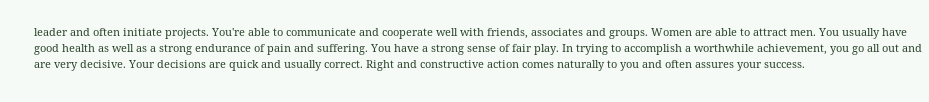leader and often initiate projects. You're able to communicate and cooperate well with friends, associates and groups. Women are able to attract men. You usually have good health as well as a strong endurance of pain and suffering. You have a strong sense of fair play. In trying to accomplish a worthwhile achievement, you go all out and are very decisive. Your decisions are quick and usually correct. Right and constructive action comes naturally to you and often assures your success.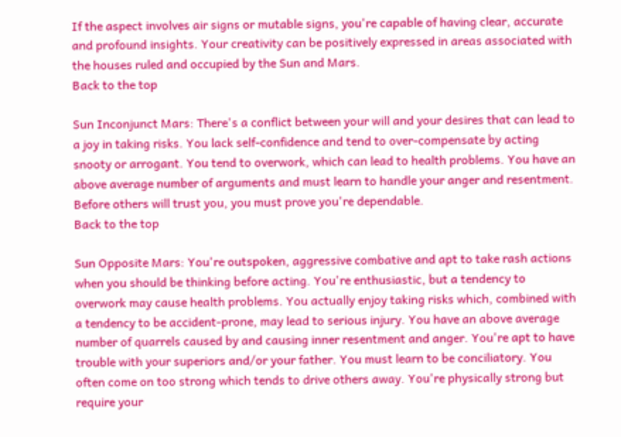If the aspect involves air signs or mutable signs, you're capable of having clear, accurate and profound insights. Your creativity can be positively expressed in areas associated with the houses ruled and occupied by the Sun and Mars.
Back to the top

Sun Inconjunct Mars: There's a conflict between your will and your desires that can lead to a joy in taking risks. You lack self-confidence and tend to over-compensate by acting snooty or arrogant. You tend to overwork, which can lead to health problems. You have an above average number of arguments and must learn to handle your anger and resentment. Before others will trust you, you must prove you're dependable.
Back to the top

Sun Opposite Mars: You're outspoken, aggressive combative and apt to take rash actions when you should be thinking before acting. You're enthusiastic, but a tendency to overwork may cause health problems. You actually enjoy taking risks which, combined with a tendency to be accident-prone, may lead to serious injury. You have an above average number of quarrels caused by and causing inner resentment and anger. You're apt to have trouble with your superiors and/or your father. You must learn to be conciliatory. You often come on too strong which tends to drive others away. You're physically strong but require your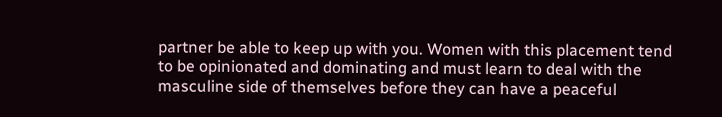partner be able to keep up with you. Women with this placement tend to be opinionated and dominating and must learn to deal with the masculine side of themselves before they can have a peaceful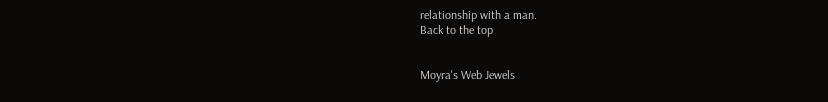relationship with a man.
Back to the top


Moyra's Web Jewels